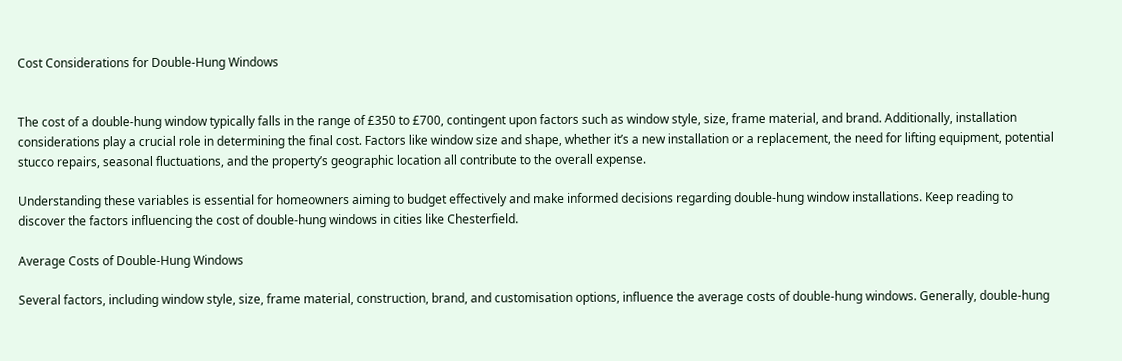Cost Considerations for Double-Hung Windows


The cost of a double-hung window typically falls in the range of £350 to £700, contingent upon factors such as window style, size, frame material, and brand. Additionally, installation considerations play a crucial role in determining the final cost. Factors like window size and shape, whether it’s a new installation or a replacement, the need for lifting equipment, potential stucco repairs, seasonal fluctuations, and the property’s geographic location all contribute to the overall expense.

Understanding these variables is essential for homeowners aiming to budget effectively and make informed decisions regarding double-hung window installations. Keep reading to discover the factors influencing the cost of double-hung windows in cities like Chesterfield.

Average Costs of Double-Hung Windows

Several factors, including window style, size, frame material, construction, brand, and customisation options, influence the average costs of double-hung windows. Generally, double-hung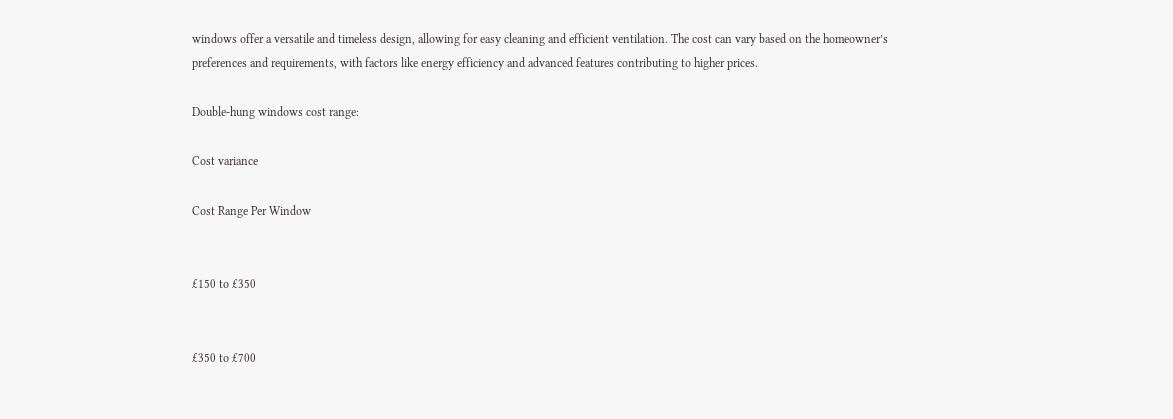windows offer a versatile and timeless design, allowing for easy cleaning and efficient ventilation. The cost can vary based on the homeowner’s preferences and requirements, with factors like energy efficiency and advanced features contributing to higher prices.

Double-hung windows cost range:

Cost variance

Cost Range Per Window


£150 to £350


£350 to £700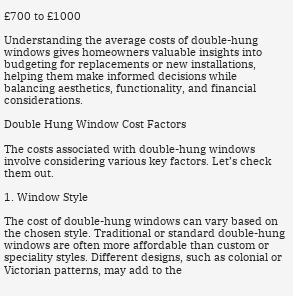£700 to £1000

Understanding the average costs of double-hung windows gives homeowners valuable insights into budgeting for replacements or new installations, helping them make informed decisions while balancing aesthetics, functionality, and financial considerations.

Double Hung Window Cost Factors

The costs associated with double-hung windows involve considering various key factors. Let’s check them out.

1. Window Style

The cost of double-hung windows can vary based on the chosen style. Traditional or standard double-hung windows are often more affordable than custom or speciality styles. Different designs, such as colonial or Victorian patterns, may add to the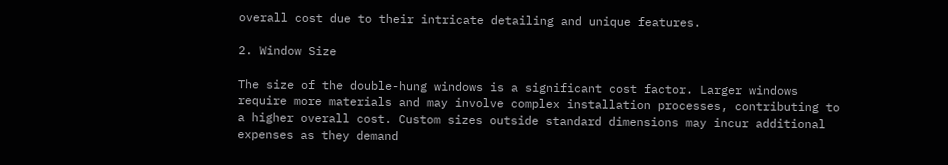overall cost due to their intricate detailing and unique features.

2. Window Size

The size of the double-hung windows is a significant cost factor. Larger windows require more materials and may involve complex installation processes, contributing to a higher overall cost. Custom sizes outside standard dimensions may incur additional expenses as they demand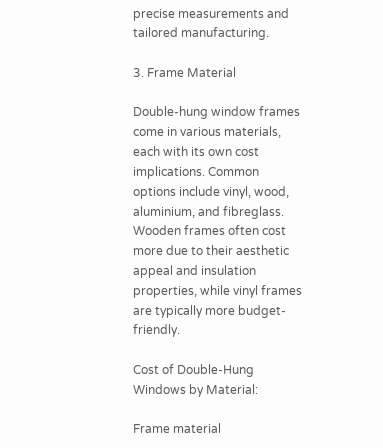precise measurements and tailored manufacturing.

3. Frame Material

Double-hung window frames come in various materials, each with its own cost implications. Common options include vinyl, wood, aluminium, and fibreglass. Wooden frames often cost more due to their aesthetic appeal and insulation properties, while vinyl frames are typically more budget-friendly.

Cost of Double-Hung Windows by Material:

Frame material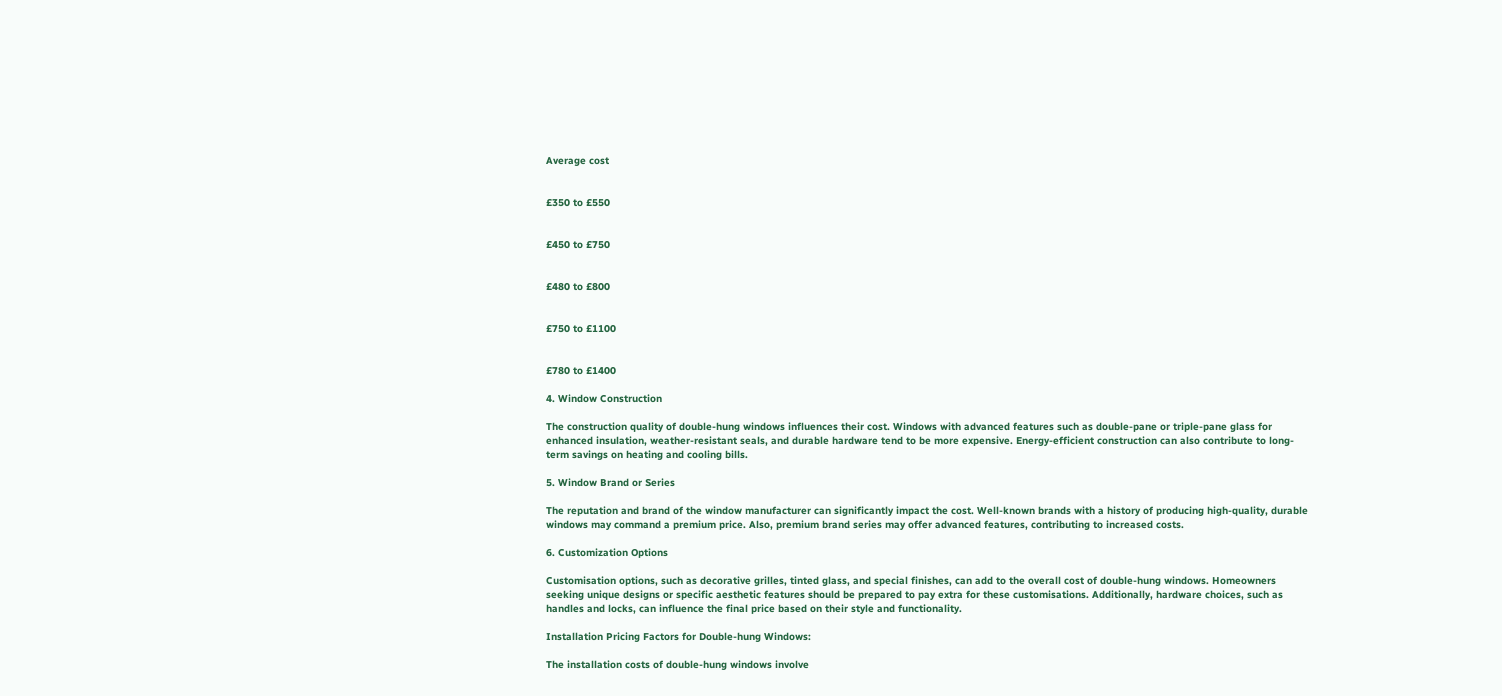Average cost


£350 to £550


£450 to £750


£480 to £800


£750 to £1100


£780 to £1400

4. Window Construction

The construction quality of double-hung windows influences their cost. Windows with advanced features such as double-pane or triple-pane glass for enhanced insulation, weather-resistant seals, and durable hardware tend to be more expensive. Energy-efficient construction can also contribute to long-term savings on heating and cooling bills.

5. Window Brand or Series

The reputation and brand of the window manufacturer can significantly impact the cost. Well-known brands with a history of producing high-quality, durable windows may command a premium price. Also, premium brand series may offer advanced features, contributing to increased costs.

6. Customization Options

Customisation options, such as decorative grilles, tinted glass, and special finishes, can add to the overall cost of double-hung windows. Homeowners seeking unique designs or specific aesthetic features should be prepared to pay extra for these customisations. Additionally, hardware choices, such as handles and locks, can influence the final price based on their style and functionality.

Installation Pricing Factors for Double-hung Windows:

The installation costs of double-hung windows involve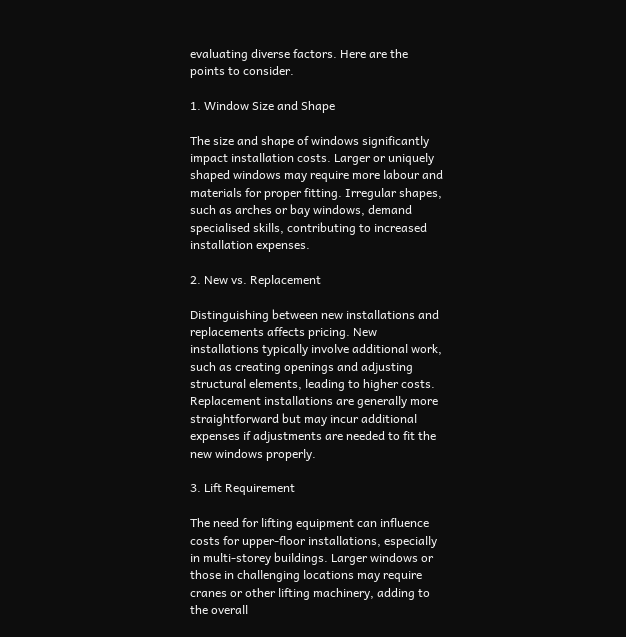evaluating diverse factors. Here are the points to consider.

1. Window Size and Shape

The size and shape of windows significantly impact installation costs. Larger or uniquely shaped windows may require more labour and materials for proper fitting. Irregular shapes, such as arches or bay windows, demand specialised skills, contributing to increased installation expenses.

2. New vs. Replacement

Distinguishing between new installations and replacements affects pricing. New installations typically involve additional work, such as creating openings and adjusting structural elements, leading to higher costs. Replacement installations are generally more straightforward but may incur additional expenses if adjustments are needed to fit the new windows properly.

3. Lift Requirement

The need for lifting equipment can influence costs for upper-floor installations, especially in multi-storey buildings. Larger windows or those in challenging locations may require cranes or other lifting machinery, adding to the overall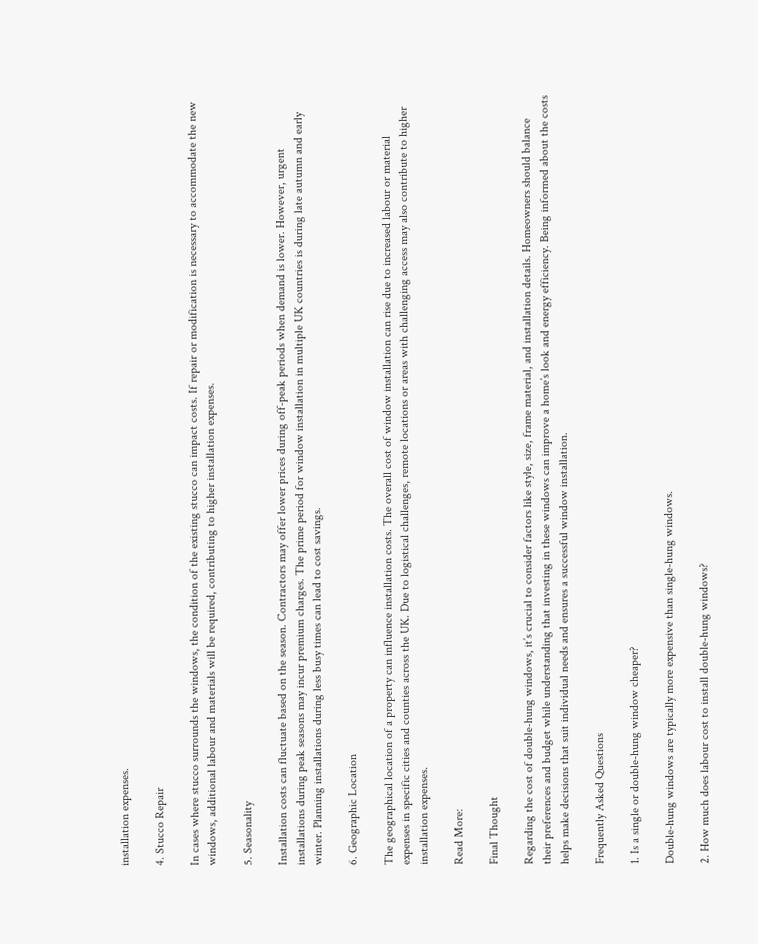installation expenses.

4. Stucco Repair

In cases where stucco surrounds the windows, the condition of the existing stucco can impact costs. If repair or modification is necessary to accommodate the new windows, additional labour and materials will be required, contributing to higher installation expenses.

5. Seasonality

Installation costs can fluctuate based on the season. Contractors may offer lower prices during off-peak periods when demand is lower. However, urgent installations during peak seasons may incur premium charges. The prime period for window installation in multiple UK countries is during late autumn and early winter. Planning installations during less busy times can lead to cost savings.

6. Geographic Location

The geographical location of a property can influence installation costs. The overall cost of window installation can rise due to increased labour or material expenses in specific cities and counties across the UK. Due to logistical challenges, remote locations or areas with challenging access may also contribute to higher installation expenses.

Read More:

Final Thought

Regarding the cost of double-hung windows, it’s crucial to consider factors like style, size, frame material, and installation details. Homeowners should balance their preferences and budget while understanding that investing in these windows can improve a home’s look and energy efficiency. Being informed about the costs helps make decisions that suit individual needs and ensures a successful window installation.

Frequently Asked Questions

1. Is a single or double-hung window cheaper?

Double-hung windows are typically more expensive than single-hung windows.

2. How much does labour cost to install double-hung windows?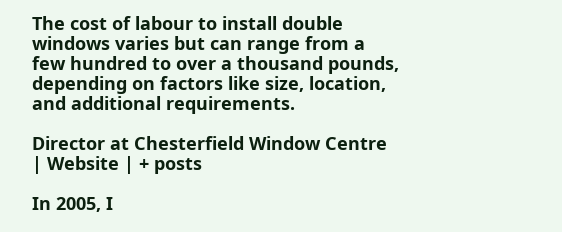The cost of labour to install double windows varies but can range from a few hundred to over a thousand pounds, depending on factors like size, location, and additional requirements.

Director at Chesterfield Window Centre | Website | + posts

In 2005, I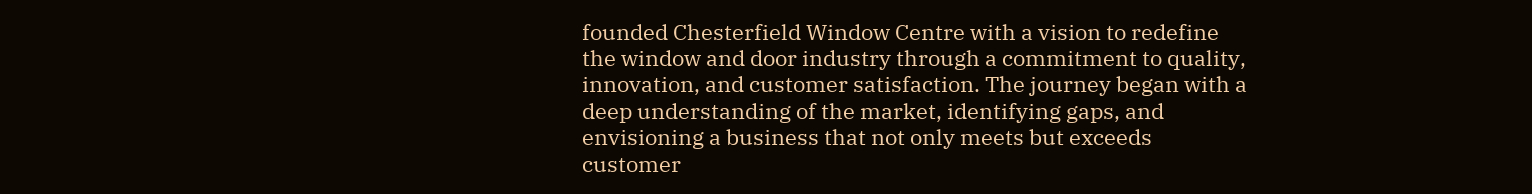founded Chesterfield Window Centre with a vision to redefine the window and door industry through a commitment to quality, innovation, and customer satisfaction. The journey began with a deep understanding of the market, identifying gaps, and envisioning a business that not only meets but exceeds customer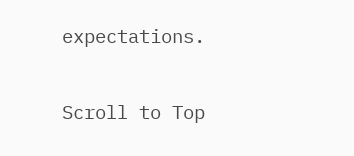expectations.

Scroll to Top